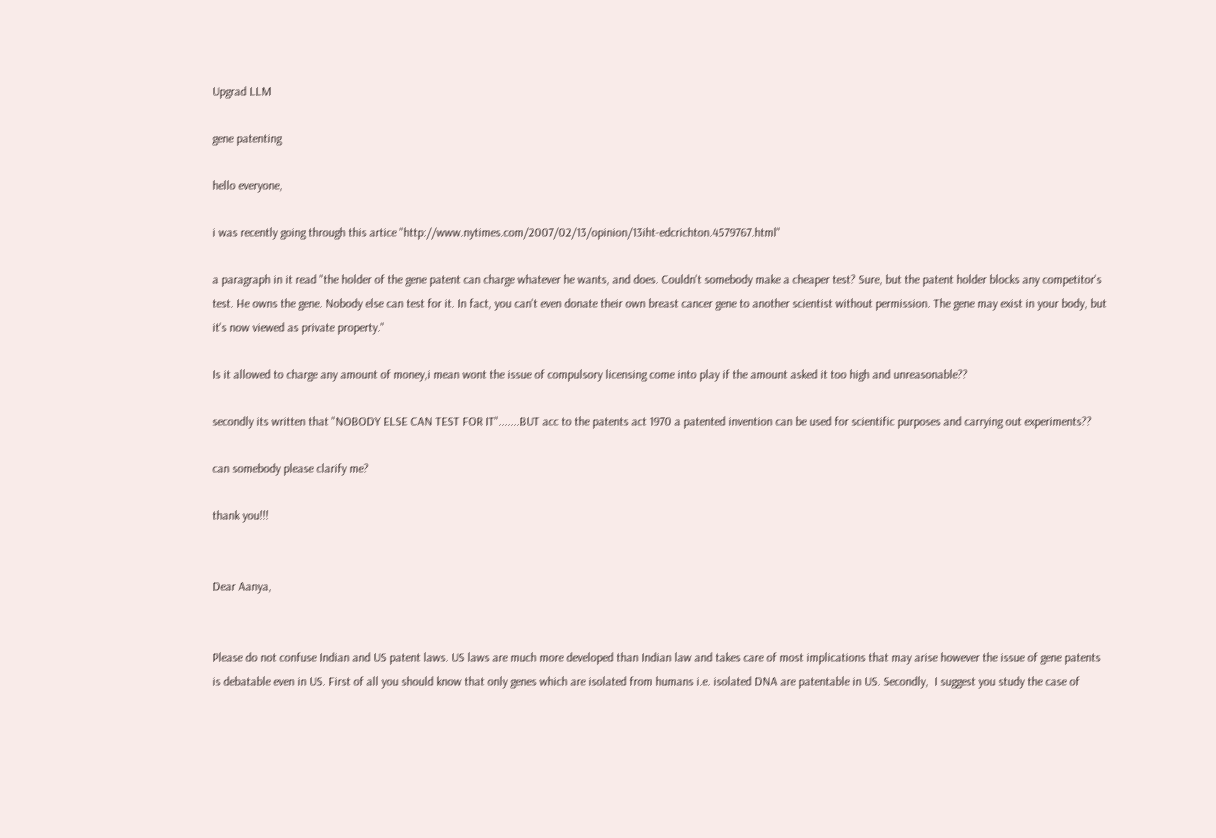Upgrad LLM

gene patenting

hello everyone,

i was recently going through this artice "http://www.nytimes.com/2007/02/13/opinion/13iht-edcrichton.4579767.html"

a paragraph in it read "the holder of the gene patent can charge whatever he wants, and does. Couldn't somebody make a cheaper test? Sure, but the patent holder blocks any competitor's test. He owns the gene. Nobody else can test for it. In fact, you can't even donate their own breast cancer gene to another scientist without permission. The gene may exist in your body, but it's now viewed as private property."

Is it allowed to charge any amount of money,i mean wont the issue of compulsory licensing come into play if the amount asked it too high and unreasonable??

secondly its written that "NOBODY ELSE CAN TEST FOR IT".......BUT acc to the patents act 1970 a patented invention can be used for scientific purposes and carrying out experiments??

can somebody please clarify me?

thank you!!!


Dear Aanya,


Please do not confuse Indian and US patent laws. US laws are much more developed than Indian law and takes care of most implications that may arise however the issue of gene patents is debatable even in US. First of all you should know that only genes which are isolated from humans i.e. isolated DNA are patentable in US. Secondly,  I suggest you study the case of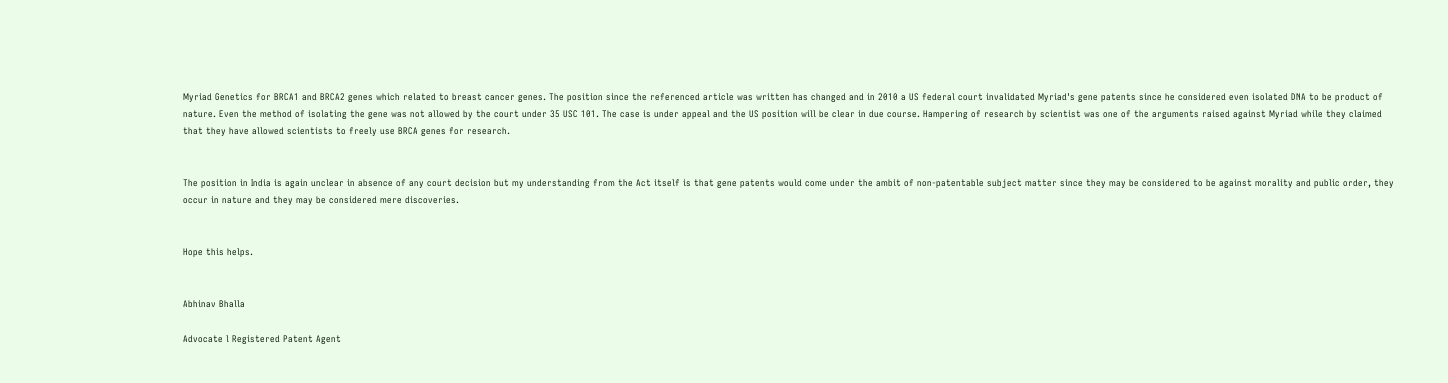Myriad Genetics for BRCA1 and BRCA2 genes which related to breast cancer genes. The position since the referenced article was written has changed and in 2010 a US federal court invalidated Myriad's gene patents since he considered even isolated DNA to be product of nature. Even the method of isolating the gene was not allowed by the court under 35 USC 101. The case is under appeal and the US position will be clear in due course. Hampering of research by scientist was one of the arguments raised against Myriad while they claimed that they have allowed scientists to freely use BRCA genes for research.


The position in India is again unclear in absence of any court decision but my understanding from the Act itself is that gene patents would come under the ambit of non-patentable subject matter since they may be considered to be against morality and public order, they occur in nature and they may be considered mere discoveries.


Hope this helps.


Abhinav Bhalla

Advocate l Registered Patent Agent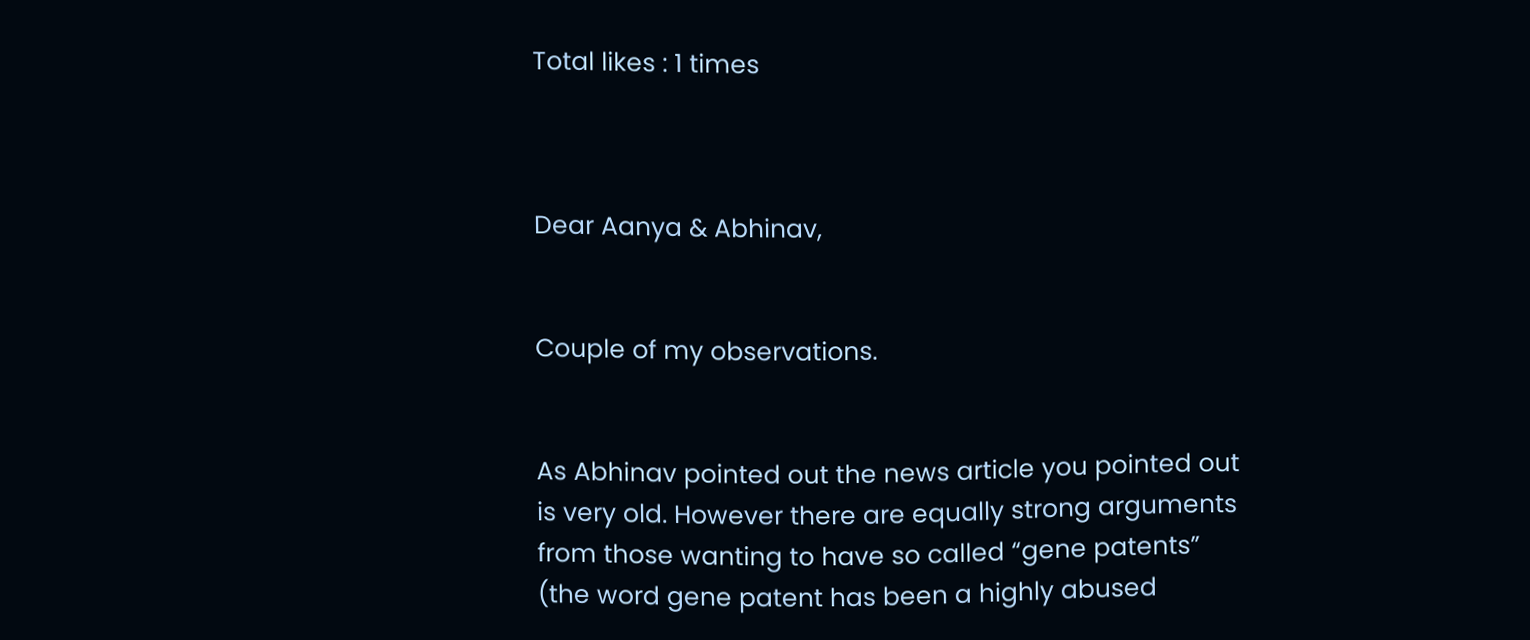Total likes : 1 times



Dear Aanya & Abhinav,


Couple of my observations.


As Abhinav pointed out the news article you pointed out is very old. However there are equally strong arguments from those wanting to have so called “gene patents” (the word gene patent has been a highly abused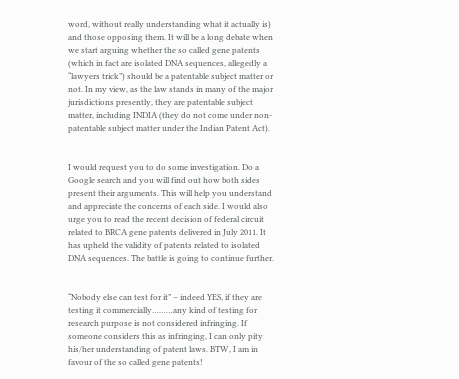word, without really understanding what it actually is) and those opposing them. It will be a long debate when we start arguing whether the so called gene patents (which in fact are isolated DNA sequences, allegedly a “lawyers trick”) should be a patentable subject matter or not. In my view, as the law stands in many of the major jurisdictions presently, they are patentable subject matter, including INDIA (they do not come under non-patentable subject matter under the Indian Patent Act).


I would request you to do some investigation. Do a Google search and you will find out how both sides present their arguments. This will help you understand and appreciate the concerns of each side. I would also urge you to read the recent decision of federal circuit related to BRCA gene patents delivered in July 2011. It has upheld the validity of patents related to isolated DNA sequences. The battle is going to continue further.


“Nobody else can test for it” – indeed YES, if they are testing it commercially………any kind of testing for research purpose is not considered infringing. If someone considers this as infringing, I can only pity his/her understanding of patent laws. BTW, I am in favour of the so called gene patents!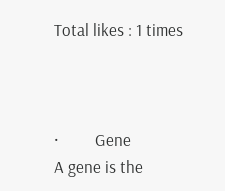Total likes : 1 times



·         Gene
A gene is the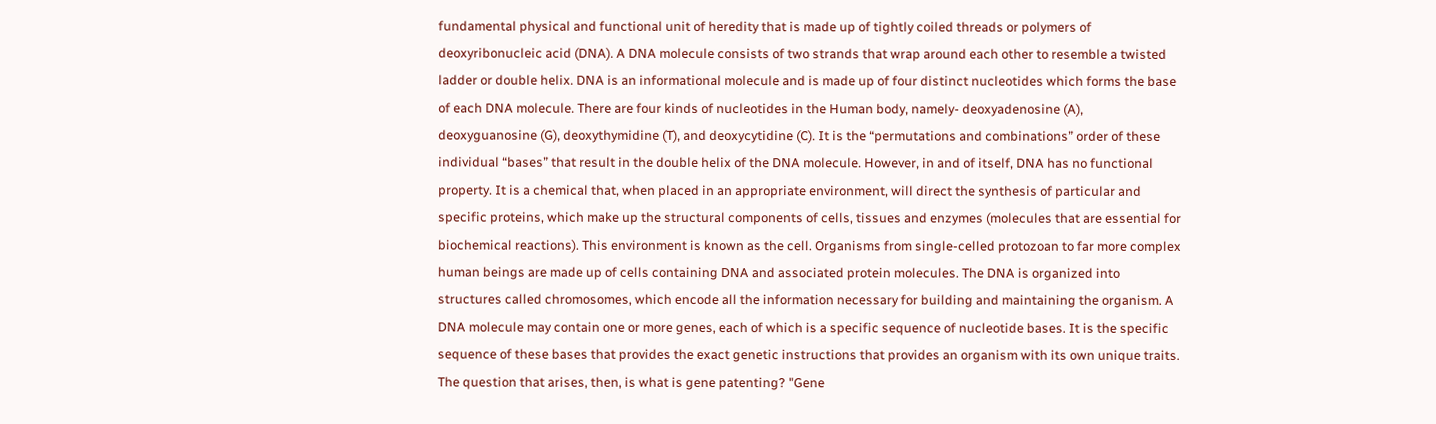fundamental physical and functional unit of heredity that is made up of tightly coiled threads or polymers of deoxyribonucleic acid (DNA). A DNA molecule consists of two strands that wrap around each other to resemble a twisted ladder or double helix. DNA is an informational molecule and is made up of four distinct nucleotides which forms the base of each DNA molecule. There are four kinds of nucleotides in the Human body, namely- deoxyadenosine (A), deoxyguanosine (G), deoxythymidine (T), and deoxycytidine (C). It is the “permutations and combinations” order of these individual “bases” that result in the double helix of the DNA molecule. However, in and of itself, DNA has no functional property. It is a chemical that, when placed in an appropriate environment, will direct the synthesis of particular and specific proteins, which make up the structural components of cells, tissues and enzymes (molecules that are essential for biochemical reactions). This environment is known as the cell. Organisms from single-celled protozoan to far more complex human beings are made up of cells containing DNA and associated protein molecules. The DNA is organized into structures called chromosomes, which encode all the information necessary for building and maintaining the organism. A DNA molecule may contain one or more genes, each of which is a specific sequence of nucleotide bases. It is the specific sequence of these bases that provides the exact genetic instructions that provides an organism with its own unique traits.
The question that arises, then, is what is gene patenting? "Gene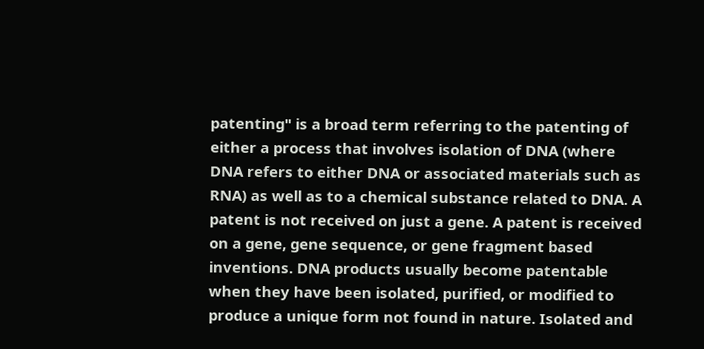patenting" is a broad term referring to the patenting of either a process that involves isolation of DNA (where DNA refers to either DNA or associated materials such as RNA) as well as to a chemical substance related to DNA. A patent is not received on just a gene. A patent is received on a gene, gene sequence, or gene fragment based inventions. DNA products usually become patentable when they have been isolated, purified, or modified to produce a unique form not found in nature. Isolated and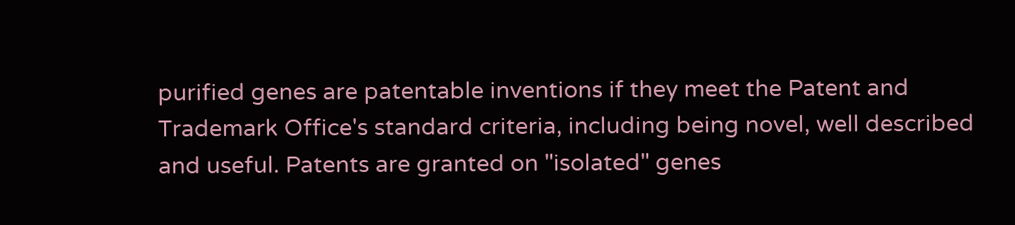purified genes are patentable inventions if they meet the Patent and Trademark Office's standard criteria, including being novel, well described and useful. Patents are granted on "isolated" genes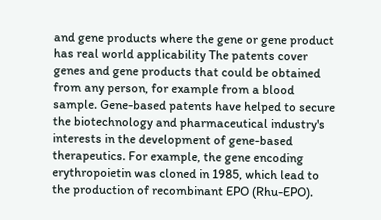and gene products where the gene or gene product has real world applicability The patents cover genes and gene products that could be obtained from any person, for example from a blood sample. Gene-based patents have helped to secure the biotechnology and pharmaceutical industry's interests in the development of gene-based therapeutics. For example, the gene encoding erythropoietin was cloned in 1985, which lead to the production of recombinant EPO (Rhu-EPO).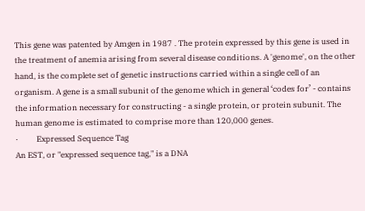This gene was patented by Amgen in 1987 . The protein expressed by this gene is used in the treatment of anemia arising from several disease conditions. A 'genome', on the other hand, is the complete set of genetic instructions carried within a single cell of an organism. A gene is a small subunit of the genome which in general ‘codes for’ - contains the information necessary for constructing - a single protein, or protein subunit. The human genome is estimated to comprise more than 120,000 genes.
·         Expressed Sequence Tag
An EST, or "expressed sequence tag," is a DNA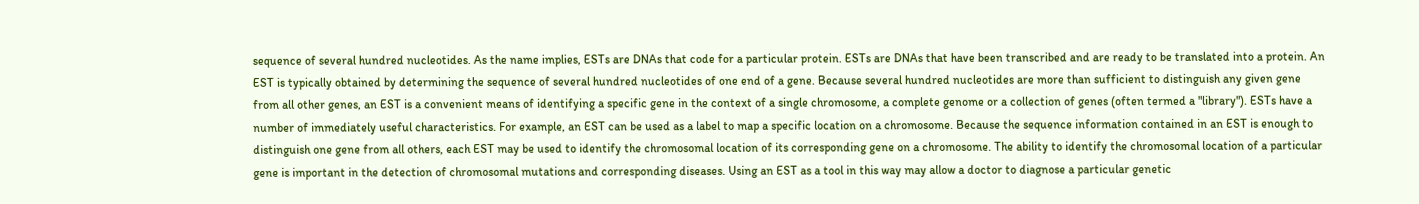sequence of several hundred nucleotides. As the name implies, ESTs are DNAs that code for a particular protein. ESTs are DNAs that have been transcribed and are ready to be translated into a protein. An EST is typically obtained by determining the sequence of several hundred nucleotides of one end of a gene. Because several hundred nucleotides are more than sufficient to distinguish any given gene from all other genes, an EST is a convenient means of identifying a specific gene in the context of a single chromosome, a complete genome or a collection of genes (often termed a "library"). ESTs have a number of immediately useful characteristics. For example, an EST can be used as a label to map a specific location on a chromosome. Because the sequence information contained in an EST is enough to distinguish one gene from all others, each EST may be used to identify the chromosomal location of its corresponding gene on a chromosome. The ability to identify the chromosomal location of a particular gene is important in the detection of chromosomal mutations and corresponding diseases. Using an EST as a tool in this way may allow a doctor to diagnose a particular genetic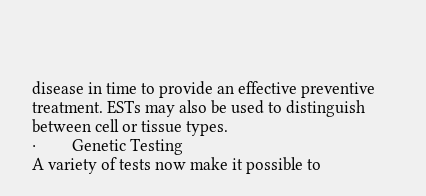disease in time to provide an effective preventive treatment. ESTs may also be used to distinguish between cell or tissue types.
·         Genetic Testing
A variety of tests now make it possible to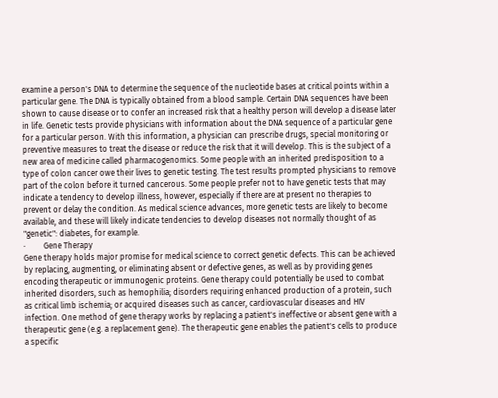examine a person's DNA to determine the sequence of the nucleotide bases at critical points within a particular gene. The DNA is typically obtained from a blood sample. Certain DNA sequences have been shown to cause disease or to confer an increased risk that a healthy person will develop a disease later in life. Genetic tests provide physicians with information about the DNA sequence of a particular gene for a particular person. With this information, a physician can prescribe drugs, special monitoring or preventive measures to treat the disease or reduce the risk that it will develop. This is the subject of a new area of medicine called pharmacogenomics. Some people with an inherited predisposition to a type of colon cancer owe their lives to genetic testing. The test results prompted physicians to remove part of the colon before it turned cancerous. Some people prefer not to have genetic tests that may indicate a tendency to develop illness, however, especially if there are at present no therapies to prevent or delay the condition. As medical science advances, more genetic tests are likely to become available, and these will likely indicate tendencies to develop diseases not normally thought of as "genetic": diabetes, for example.
·         Gene Therapy
Gene therapy holds major promise for medical science to correct genetic defects. This can be achieved by replacing, augmenting, or eliminating absent or defective genes, as well as by providing genes encoding therapeutic or immunogenic proteins. Gene therapy could potentially be used to combat inherited disorders, such as hemophilia; disorders requiring enhanced production of a protein, such as critical limb ischemia; or acquired diseases such as cancer, cardiovascular diseases and HIV infection. One method of gene therapy works by replacing a patient's ineffective or absent gene with a therapeutic gene (e.g. a replacement gene). The therapeutic gene enables the patient's cells to produce a specific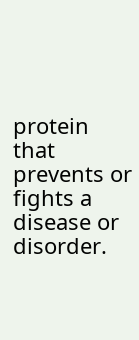protein that prevents or fights a disease or disorder.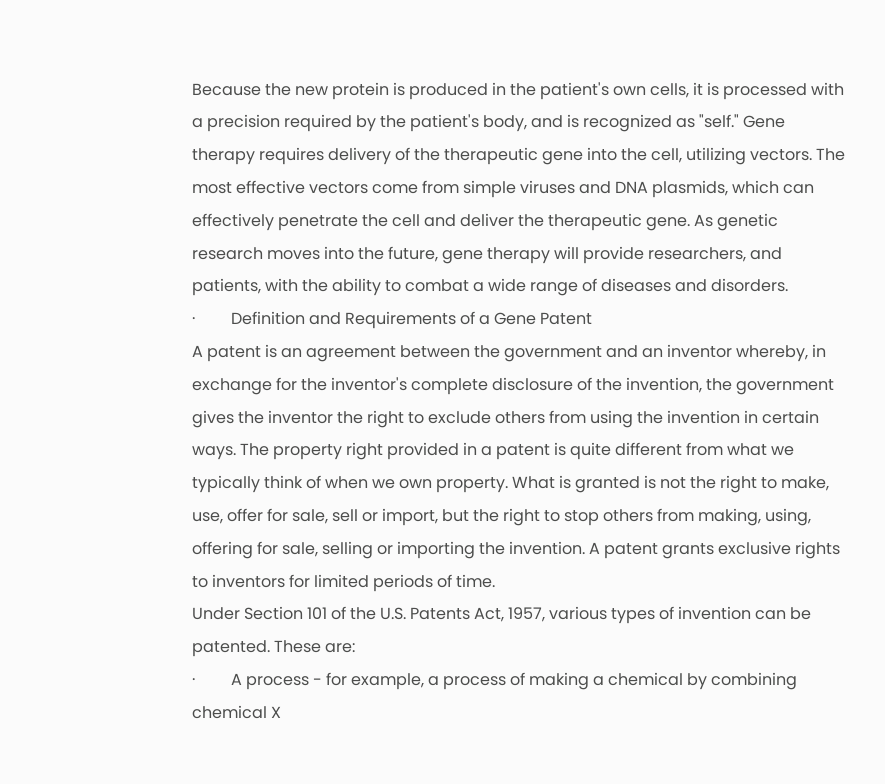Because the new protein is produced in the patient's own cells, it is processed with a precision required by the patient's body, and is recognized as "self." Gene therapy requires delivery of the therapeutic gene into the cell, utilizing vectors. The most effective vectors come from simple viruses and DNA plasmids, which can effectively penetrate the cell and deliver the therapeutic gene. As genetic research moves into the future, gene therapy will provide researchers, and patients, with the ability to combat a wide range of diseases and disorders.
·         Definition and Requirements of a Gene Patent
A patent is an agreement between the government and an inventor whereby, in exchange for the inventor's complete disclosure of the invention, the government gives the inventor the right to exclude others from using the invention in certain ways. The property right provided in a patent is quite different from what we typically think of when we own property. What is granted is not the right to make, use, offer for sale, sell or import, but the right to stop others from making, using, offering for sale, selling or importing the invention. A patent grants exclusive rights to inventors for limited periods of time.
Under Section 101 of the U.S. Patents Act, 1957, various types of invention can be patented. These are:
·         A process - for example, a process of making a chemical by combining chemical X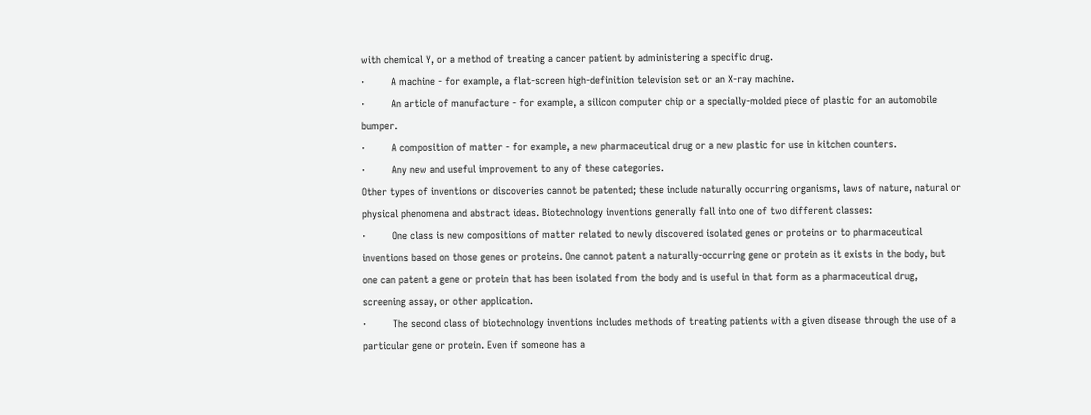with chemical Y, or a method of treating a cancer patient by administering a specific drug.
·         A machine - for example, a flat-screen high-definition television set or an X-ray machine.
·         An article of manufacture - for example, a silicon computer chip or a specially-molded piece of plastic for an automobile bumper.
·         A composition of matter - for example, a new pharmaceutical drug or a new plastic for use in kitchen counters.
·         Any new and useful improvement to any of these categories.
Other types of inventions or discoveries cannot be patented; these include naturally occurring organisms, laws of nature, natural or physical phenomena and abstract ideas. Biotechnology inventions generally fall into one of two different classes:
·         One class is new compositions of matter related to newly discovered isolated genes or proteins or to pharmaceutical inventions based on those genes or proteins. One cannot patent a naturally-occurring gene or protein as it exists in the body, but one can patent a gene or protein that has been isolated from the body and is useful in that form as a pharmaceutical drug, screening assay, or other application.
·         The second class of biotechnology inventions includes methods of treating patients with a given disease through the use of a particular gene or protein. Even if someone has a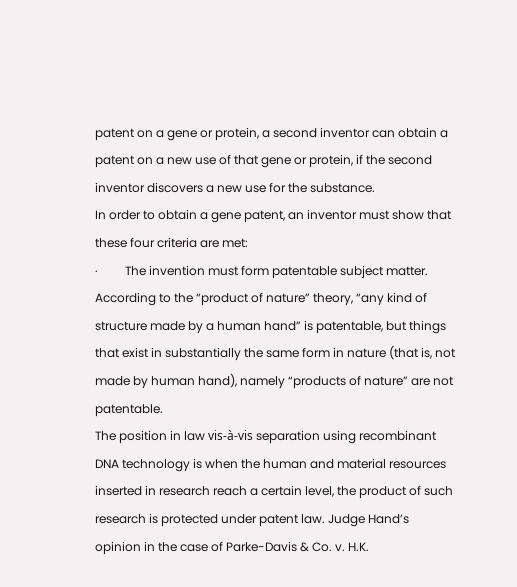patent on a gene or protein, a second inventor can obtain a patent on a new use of that gene or protein, if the second inventor discovers a new use for the substance.
In order to obtain a gene patent, an inventor must show that these four criteria are met:
·         The invention must form patentable subject matter. According to the “product of nature” theory, “any kind of structure made by a human hand” is patentable, but things that exist in substantially the same form in nature (that is, not made by human hand), namely “products of nature” are not patentable.
The position in law vis-à-vis separation using recombinant DNA technology is when the human and material resources inserted in research reach a certain level, the product of such research is protected under patent law. Judge Hand’s opinion in the case of Parke-Davis & Co. v. H.K.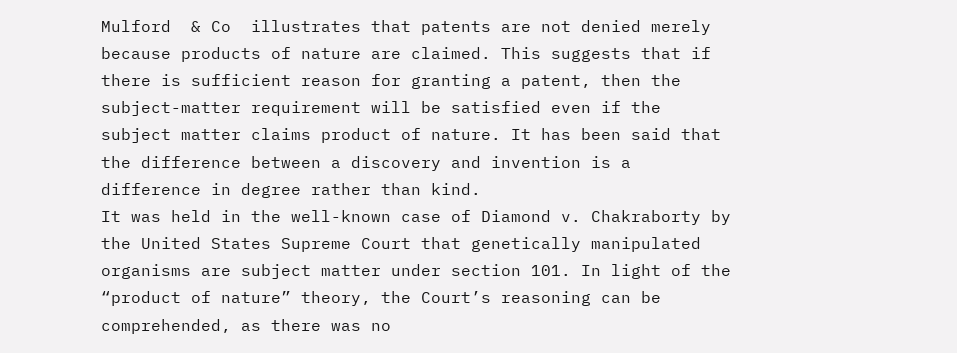Mulford  & Co  illustrates that patents are not denied merely because products of nature are claimed. This suggests that if there is sufficient reason for granting a patent, then the subject-matter requirement will be satisfied even if the subject matter claims product of nature. It has been said that the difference between a discovery and invention is a difference in degree rather than kind.
It was held in the well-known case of Diamond v. Chakraborty by the United States Supreme Court that genetically manipulated organisms are subject matter under section 101. In light of the “product of nature” theory, the Court’s reasoning can be comprehended, as there was no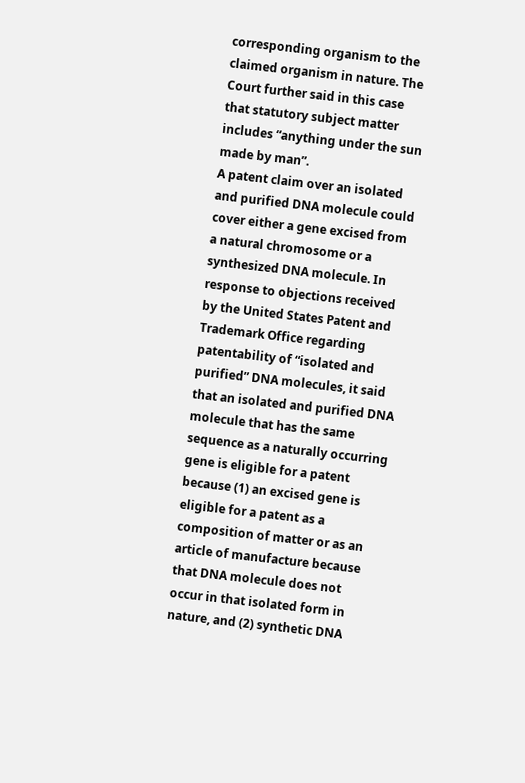corresponding organism to the claimed organism in nature. The Court further said in this case that statutory subject matter includes “anything under the sun made by man”.
A patent claim over an isolated and purified DNA molecule could cover either a gene excised from a natural chromosome or a synthesized DNA molecule. In response to objections received by the United States Patent and Trademark Office regarding patentability of “isolated and purified” DNA molecules, it said that an isolated and purified DNA molecule that has the same sequence as a naturally occurring gene is eligible for a patent because (1) an excised gene is eligible for a patent as a composition of matter or as an article of manufacture because that DNA molecule does not occur in that isolated form in nature, and (2) synthetic DNA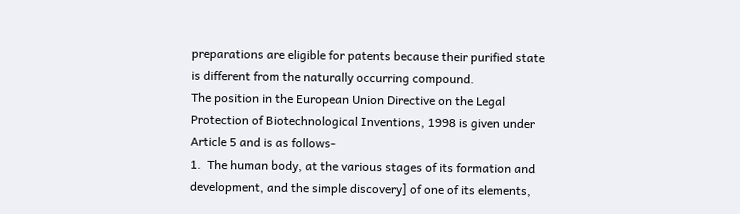preparations are eligible for patents because their purified state is different from the naturally occurring compound.
The position in the European Union Directive on the Legal Protection of Biotechnological Inventions, 1998 is given under Article 5 and is as follows-
1.  The human body, at the various stages of its formation and development, and the simple discovery] of one of its elements,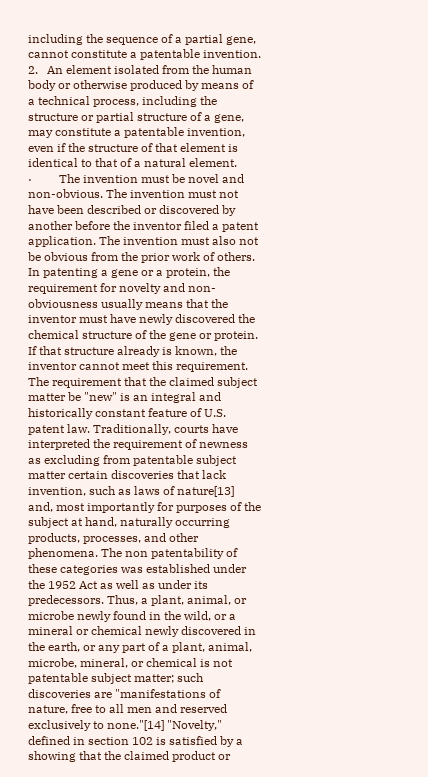including the sequence of a partial gene, cannot constitute a patentable invention.
2.   An element isolated from the human body or otherwise produced by means of a technical process, including the structure or partial structure of a gene, may constitute a patentable invention, even if the structure of that element is identical to that of a natural element.
·         The invention must be novel and non-obvious. The invention must not have been described or discovered by another before the inventor filed a patent application. The invention must also not be obvious from the prior work of others. In patenting a gene or a protein, the requirement for novelty and non-obviousness usually means that the inventor must have newly discovered the chemical structure of the gene or protein. If that structure already is known, the inventor cannot meet this requirement. The requirement that the claimed subject matter be "new" is an integral and historically constant feature of U.S. patent law. Traditionally, courts have interpreted the requirement of newness as excluding from patentable subject matter certain discoveries that lack invention, such as laws of nature[13] and, most importantly for purposes of the subject at hand, naturally occurring products, processes, and other phenomena. The non patentability of these categories was established under the 1952 Act as well as under its predecessors. Thus, a plant, animal, or microbe newly found in the wild, or a mineral or chemical newly discovered in the earth, or any part of a plant, animal, microbe, mineral, or chemical is not patentable subject matter; such discoveries are "manifestations of nature, free to all men and reserved exclusively to none."[14] "Novelty," defined in section 102 is satisfied by a showing that the claimed product or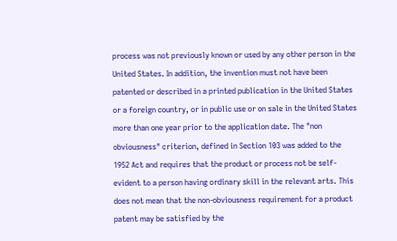process was not previously known or used by any other person in the United States. In addition, the invention must not have been patented or described in a printed publication in the United States or a foreign country, or in public use or on sale in the United States more than one year prior to the application date. The "non obviousness" criterion, defined in Section 103 was added to the 1952 Act and requires that the product or process not be self- evident to a person having ordinary skill in the relevant arts. This does not mean that the non-obviousness requirement for a product patent may be satisfied by the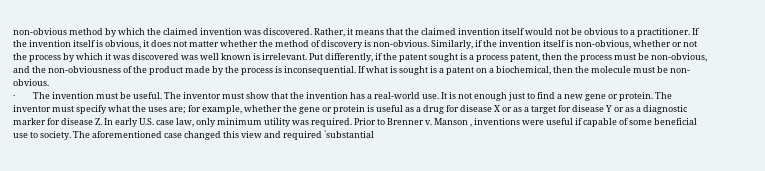non-obvious method by which the claimed invention was discovered. Rather, it means that the claimed invention itself would not be obvious to a practitioner. If the invention itself is obvious, it does not matter whether the method of discovery is non-obvious. Similarly, if the invention itself is non-obvious, whether or not the process by which it was discovered was well known is irrelevant. Put differently, if the patent sought is a process patent, then the process must be non-obvious, and the non-obviousness of the product made by the process is inconsequential. If what is sought is a patent on a biochemical, then the molecule must be non-obvious.
·         The invention must be useful. The inventor must show that the invention has a real-world use. It is not enough just to find a new gene or protein. The inventor must specify what the uses are; for example, whether the gene or protein is useful as a drug for disease X or as a target for disease Y or as a diagnostic marker for disease Z. In early U.S. case law, only minimum utility was required. Prior to Brenner v. Manson , inventions were useful if capable of some beneficial use to society. The aforementioned case changed this view and required `substantial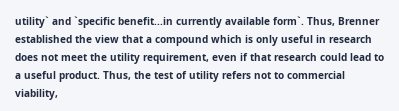utility` and `specific benefit...in currently available form`. Thus, Brenner established the view that a compound which is only useful in research does not meet the utility requirement, even if that research could lead to a useful product. Thus, the test of utility refers not to commercial viability,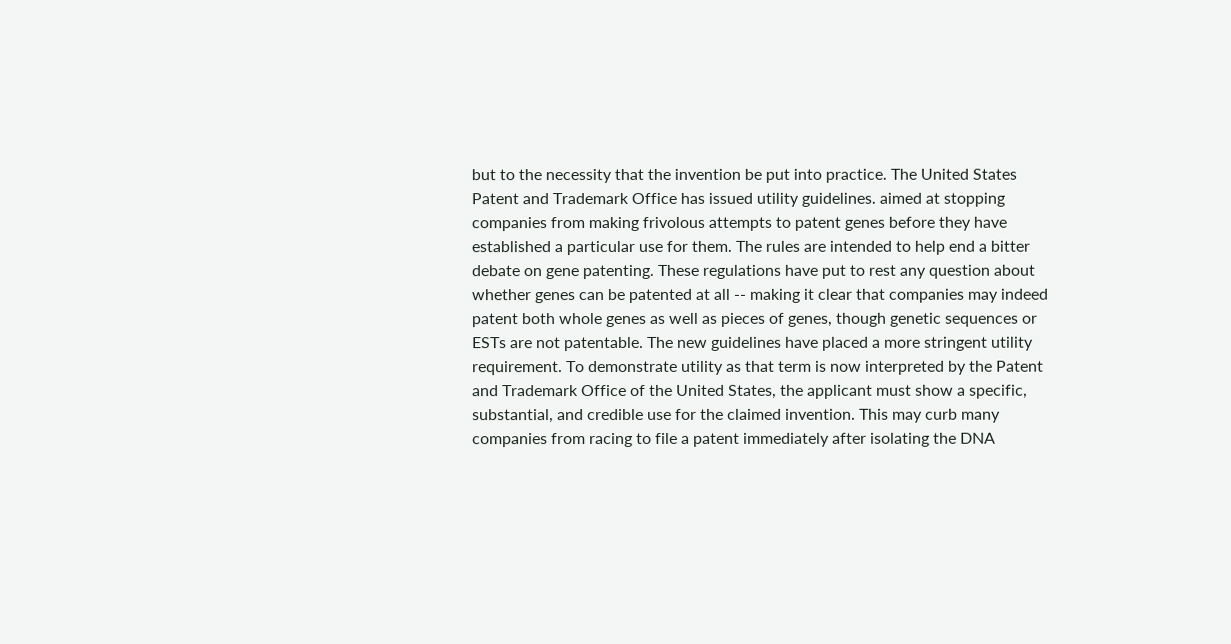but to the necessity that the invention be put into practice. The United States Patent and Trademark Office has issued utility guidelines. aimed at stopping companies from making frivolous attempts to patent genes before they have established a particular use for them. The rules are intended to help end a bitter debate on gene patenting. These regulations have put to rest any question about whether genes can be patented at all -- making it clear that companies may indeed patent both whole genes as well as pieces of genes, though genetic sequences or ESTs are not patentable. The new guidelines have placed a more stringent utility requirement. To demonstrate utility as that term is now interpreted by the Patent and Trademark Office of the United States, the applicant must show a specific, substantial, and credible use for the claimed invention. This may curb many companies from racing to file a patent immediately after isolating the DNA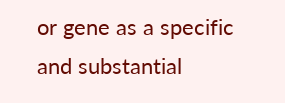or gene as a specific and substantial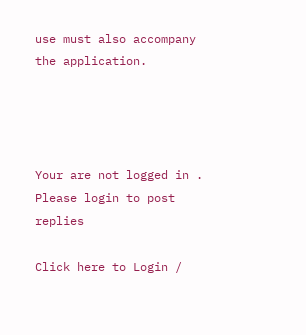use must also accompany the application.




Your are not logged in . Please login to post replies

Click here to Login /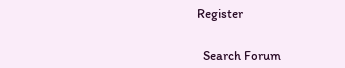Register


  Search Forum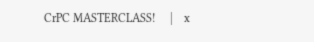CrPC MASTERCLASS!     |    x